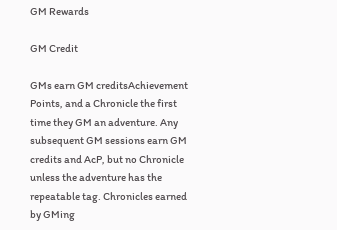GM Rewards

GM Credit

GMs earn GM creditsAchievement Points, and a Chronicle the first time they GM an adventure. Any subsequent GM sessions earn GM credits and AcP, but no Chronicle unless the adventure has the repeatable tag. Chronicles earned by GMing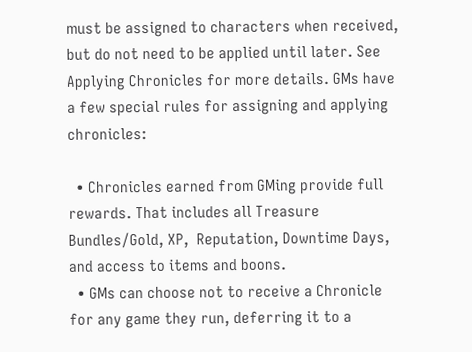must be assigned to characters when received, but do not need to be applied until later. See Applying Chronicles for more details. GMs have a few special rules for assigning and applying chronicles:

  • Chronicles earned from GMing provide full rewards. That includes all Treasure Bundles/Gold, XP,  Reputation, Downtime Days, and access to items and boons.
  • GMs can choose not to receive a Chronicle for any game they run, deferring it to a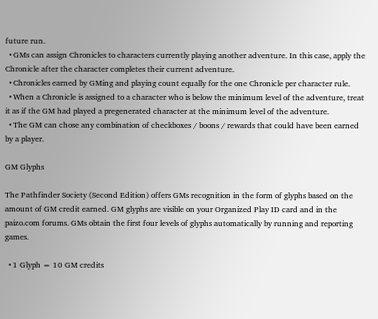future run.
  • GMs can assign Chronicles to characters currently playing another adventure. In this case, apply the Chronicle after the character completes their current adventure.
  • Chronicles earned by GMing and playing count equally for the one Chronicle per character rule.
  • When a Chronicle is assigned to a character who is below the minimum level of the adventure, treat it as if the GM had played a pregenerated character at the minimum level of the adventure.
  • The GM can chose any combination of checkboxes / boons / rewards that could have been earned by a player.

GM Glyphs

The Pathfinder Society (Second Edition) offers GMs recognition in the form of glyphs based on the amount of GM credit earned. GM glyphs are visible on your Organized Play ID card and in the paizo.com forums. GMs obtain the first four levels of glyphs automatically by running and reporting games.

  • 1 Glyph = 10 GM credits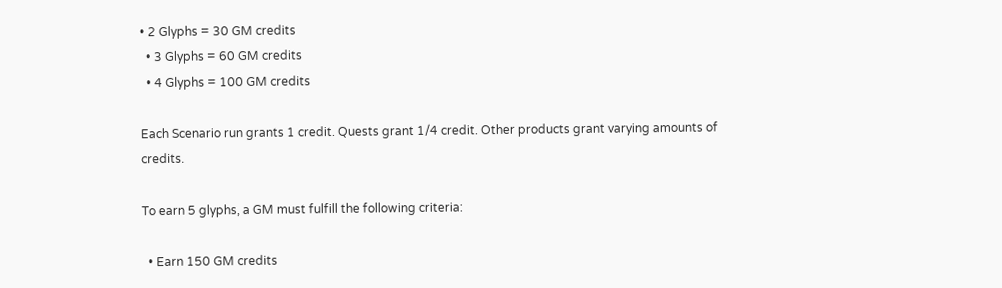• 2 Glyphs = 30 GM credits
  • 3 Glyphs = 60 GM credits
  • 4 Glyphs = 100 GM credits

Each Scenario run grants 1 credit. Quests grant 1/4 credit. Other products grant varying amounts of credits.

To earn 5 glyphs, a GM must fulfill the following criteria:

  • Earn 150 GM credits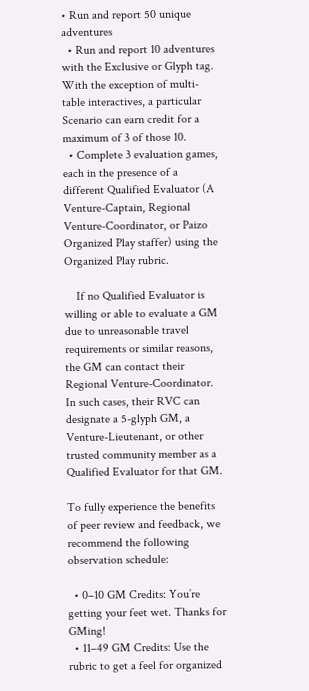• Run and report 50 unique adventures
  • Run and report 10 adventures with the Exclusive or Glyph tag. With the exception of multi-table interactives, a particular Scenario can earn credit for a maximum of 3 of those 10.
  • Complete 3 evaluation games, each in the presence of a different Qualified Evaluator (A Venture-Captain, Regional Venture-Coordinator, or Paizo Organized Play staffer) using the Organized Play rubric.

    If no Qualified Evaluator is willing or able to evaluate a GM due to unreasonable travel requirements or similar reasons, the GM can contact their Regional Venture-Coordinator. In such cases, their RVC can designate a 5-glyph GM, a Venture-Lieutenant, or other trusted community member as a Qualified Evaluator for that GM.

To fully experience the benefits of peer review and feedback, we recommend the following observation schedule:

  • 0–10 GM Credits: You’re getting your feet wet. Thanks for GMing!
  • 11–49 GM Credits: Use the rubric to get a feel for organized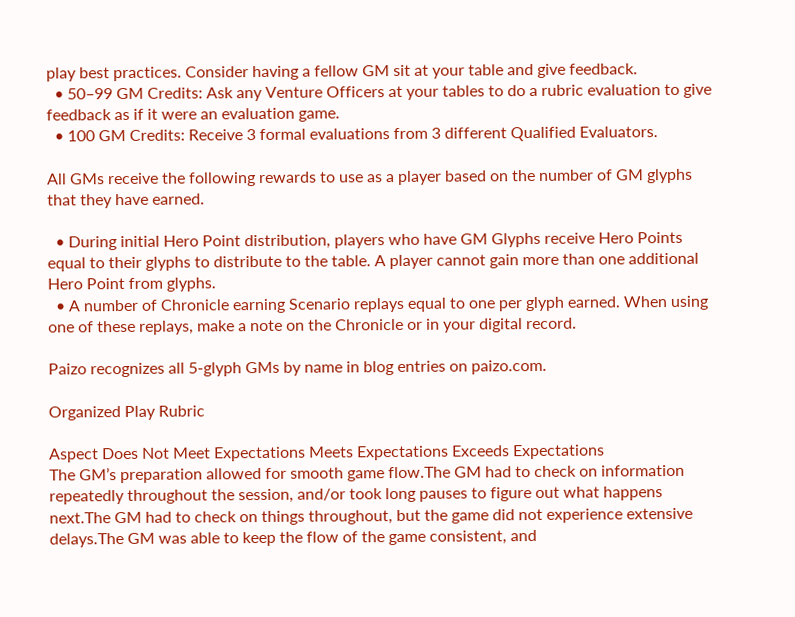play best practices. Consider having a fellow GM sit at your table and give feedback.
  • 50–99 GM Credits: Ask any Venture Officers at your tables to do a rubric evaluation to give feedback as if it were an evaluation game.
  • 100 GM Credits: Receive 3 formal evaluations from 3 different Qualified Evaluators.

All GMs receive the following rewards to use as a player based on the number of GM glyphs that they have earned.

  • During initial Hero Point distribution, players who have GM Glyphs receive Hero Points equal to their glyphs to distribute to the table. A player cannot gain more than one additional Hero Point from glyphs.
  • A number of Chronicle earning Scenario replays equal to one per glyph earned. When using one of these replays, make a note on the Chronicle or in your digital record.

Paizo recognizes all 5-glyph GMs by name in blog entries on paizo.com.

Organized Play Rubric

Aspect Does Not Meet Expectations Meets Expectations Exceeds Expectations
The GM’s preparation allowed for smooth game flow.The GM had to check on information repeatedly throughout the session, and/or took long pauses to figure out what happens next.The GM had to check on things throughout, but the game did not experience extensive delays.The GM was able to keep the flow of the game consistent, and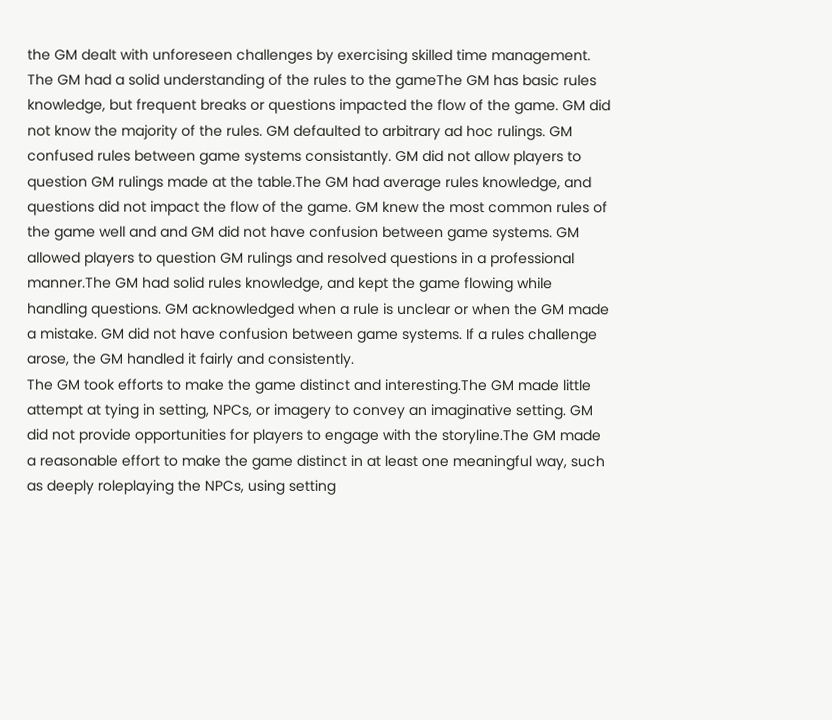the GM dealt with unforeseen challenges by exercising skilled time management.
The GM had a solid understanding of the rules to the gameThe GM has basic rules knowledge, but frequent breaks or questions impacted the flow of the game. GM did not know the majority of the rules. GM defaulted to arbitrary ad hoc rulings. GM confused rules between game systems consistantly. GM did not allow players to question GM rulings made at the table.The GM had average rules knowledge, and questions did not impact the flow of the game. GM knew the most common rules of the game well and and GM did not have confusion between game systems. GM allowed players to question GM rulings and resolved questions in a professional manner.The GM had solid rules knowledge, and kept the game flowing while handling questions. GM acknowledged when a rule is unclear or when the GM made a mistake. GM did not have confusion between game systems. If a rules challenge arose, the GM handled it fairly and consistently.
The GM took efforts to make the game distinct and interesting.The GM made little attempt at tying in setting, NPCs, or imagery to convey an imaginative setting. GM did not provide opportunities for players to engage with the storyline.The GM made a reasonable effort to make the game distinct in at least one meaningful way, such as deeply roleplaying the NPCs, using setting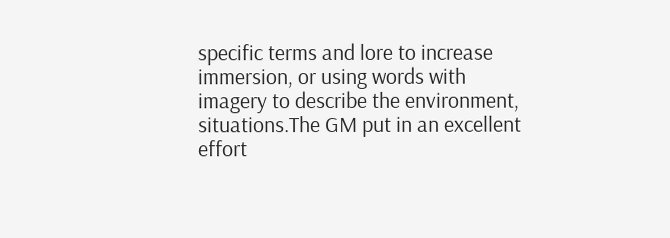specific terms and lore to increase immersion, or using words with imagery to describe the environment, situations.The GM put in an excellent effort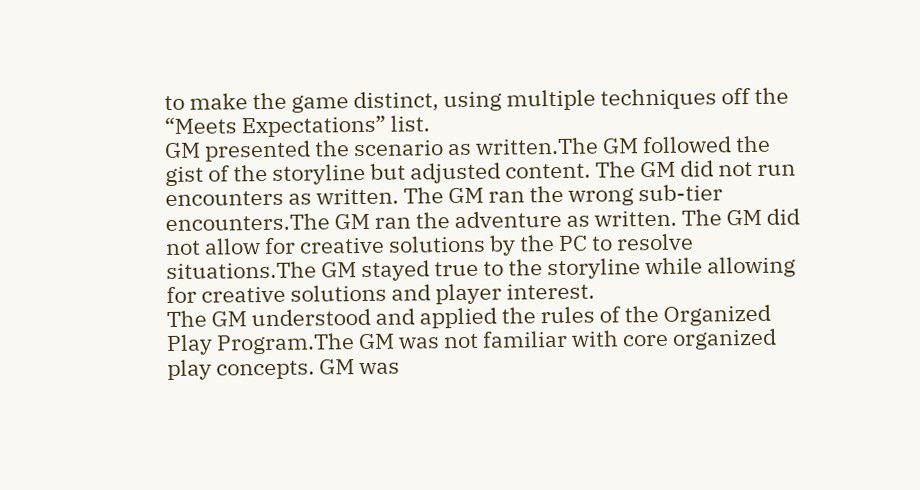to make the game distinct, using multiple techniques off the “Meets Expectations” list.
GM presented the scenario as written.The GM followed the gist of the storyline but adjusted content. The GM did not run encounters as written. The GM ran the wrong sub-tier encounters.The GM ran the adventure as written. The GM did not allow for creative solutions by the PC to resolve situations.The GM stayed true to the storyline while allowing for creative solutions and player interest.
The GM understood and applied the rules of the Organized Play Program.The GM was not familiar with core organized play concepts. GM was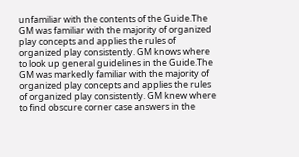unfamiliar with the contents of the Guide.The GM was familiar with the majority of organized play concepts and applies the rules of organized play consistently. GM knows where to look up general guidelines in the Guide.The GM was markedly familiar with the majority of organized play concepts and applies the rules of organized play consistently. GM knew where to find obscure corner case answers in the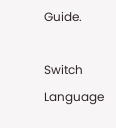Guide.

Switch Language